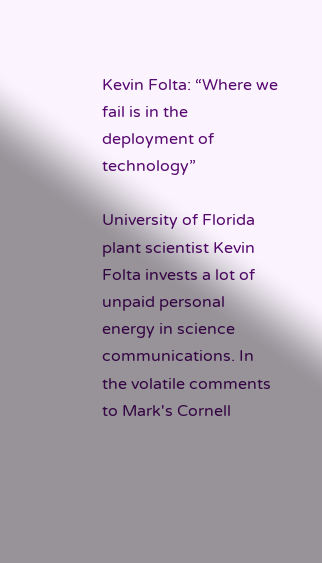Kevin Folta: “Where we fail is in the deployment of technology”

University of Florida plant scientist Kevin Folta invests a lot of unpaid personal energy in science communications. In the volatile comments to Mark's Cornell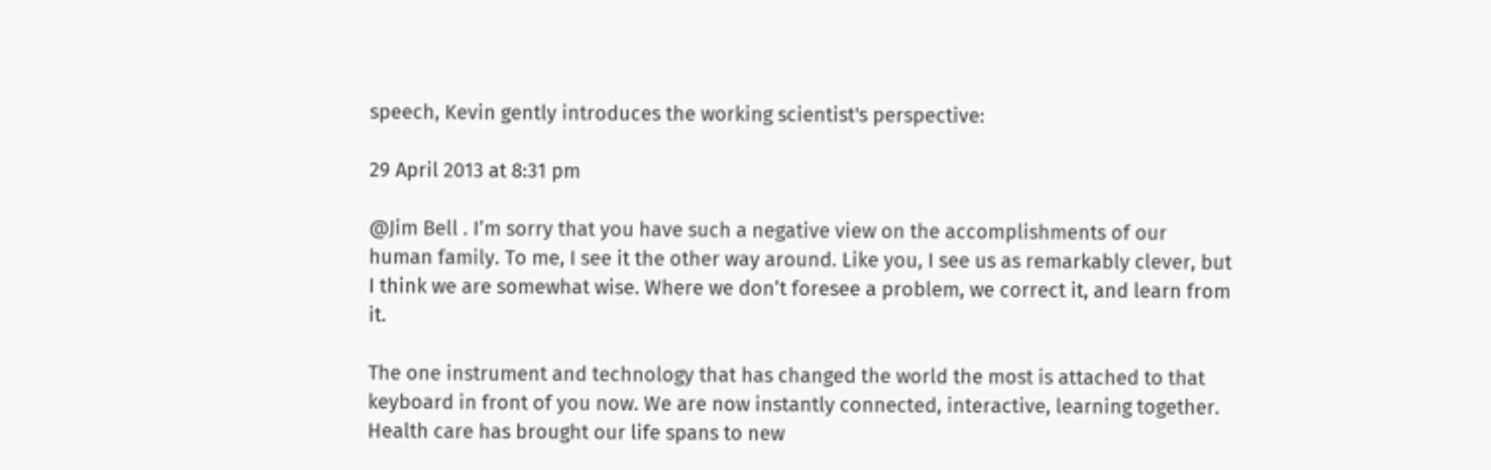speech, Kevin gently introduces the working scientist's perspective:

29 April 2013 at 8:31 pm

@Jim Bell . I’m sorry that you have such a negative view on the accomplishments of our human family. To me, I see it the other way around. Like you, I see us as remarkably clever, but I think we are somewhat wise. Where we don’t foresee a problem, we correct it, and learn from it.

The one instrument and technology that has changed the world the most is attached to that keyboard in front of you now. We are now instantly connected, interactive, learning together. Health care has brought our life spans to new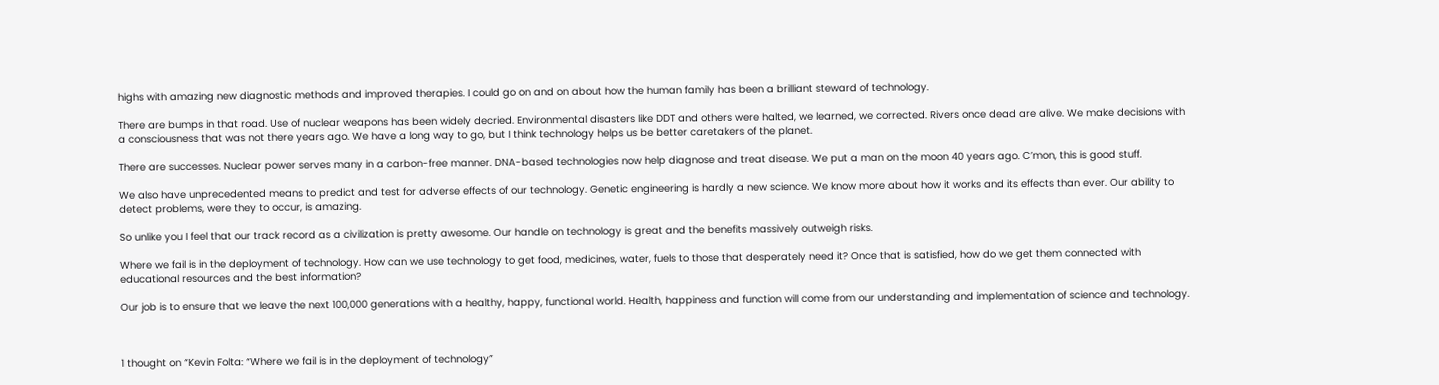highs with amazing new diagnostic methods and improved therapies. I could go on and on about how the human family has been a brilliant steward of technology.

There are bumps in that road. Use of nuclear weapons has been widely decried. Environmental disasters like DDT and others were halted, we learned, we corrected. Rivers once dead are alive. We make decisions with a consciousness that was not there years ago. We have a long way to go, but I think technology helps us be better caretakers of the planet.

There are successes. Nuclear power serves many in a carbon-free manner. DNA-based technologies now help diagnose and treat disease. We put a man on the moon 40 years ago. C’mon, this is good stuff.

We also have unprecedented means to predict and test for adverse effects of our technology. Genetic engineering is hardly a new science. We know more about how it works and its effects than ever. Our ability to detect problems, were they to occur, is amazing.

So unlike you I feel that our track record as a civilization is pretty awesome. Our handle on technology is great and the benefits massively outweigh risks.

Where we fail is in the deployment of technology. How can we use technology to get food, medicines, water, fuels to those that desperately need it? Once that is satisfied, how do we get them connected with educational resources and the best information?

Our job is to ensure that we leave the next 100,000 generations with a healthy, happy, functional world. Health, happiness and function will come from our understanding and implementation of science and technology.



1 thought on “Kevin Folta: “Where we fail is in the deployment of technology”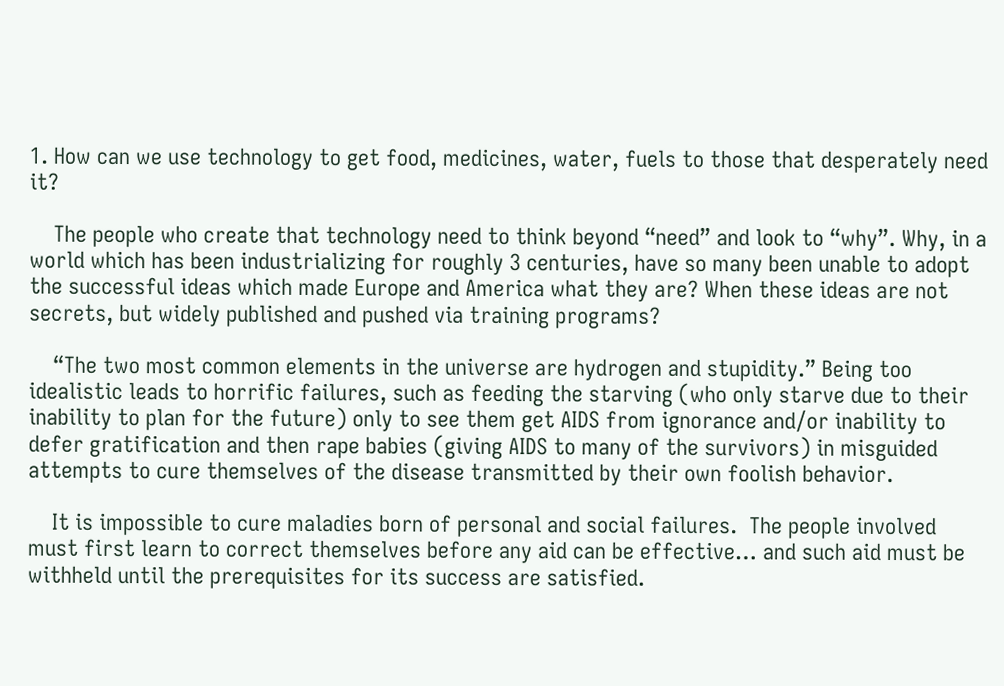1. How can we use technology to get food, medicines, water, fuels to those that desperately need it?

    The people who create that technology need to think beyond “need” and look to “why”. Why, in a world which has been industrializing for roughly 3 centuries, have so many been unable to adopt the successful ideas which made Europe and America what they are? When these ideas are not secrets, but widely published and pushed via training programs?

    “The two most common elements in the universe are hydrogen and stupidity.” Being too idealistic leads to horrific failures, such as feeding the starving (who only starve due to their inability to plan for the future) only to see them get AIDS from ignorance and/or inability to defer gratification and then rape babies (giving AIDS to many of the survivors) in misguided attempts to cure themselves of the disease transmitted by their own foolish behavior.

    It is impossible to cure maladies born of personal and social failures.  The people involved must first learn to correct themselves before any aid can be effective… and such aid must be withheld until the prerequisites for its success are satisfied.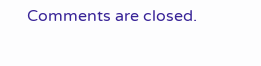Comments are closed.